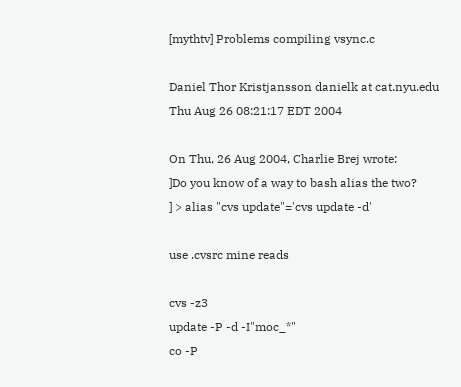[mythtv] Problems compiling vsync.c

Daniel Thor Kristjansson danielk at cat.nyu.edu
Thu Aug 26 08:21:17 EDT 2004

On Thu, 26 Aug 2004, Charlie Brej wrote:
]Do you know of a way to bash alias the two?
] > alias "cvs update"='cvs update -d'

use .cvsrc mine reads

cvs -z3
update -P -d -I"moc_*"
co -P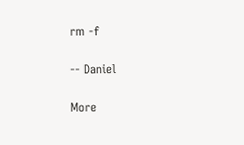rm -f

-- Daniel

More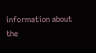information about the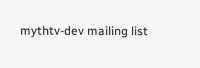mythtv-dev mailing list